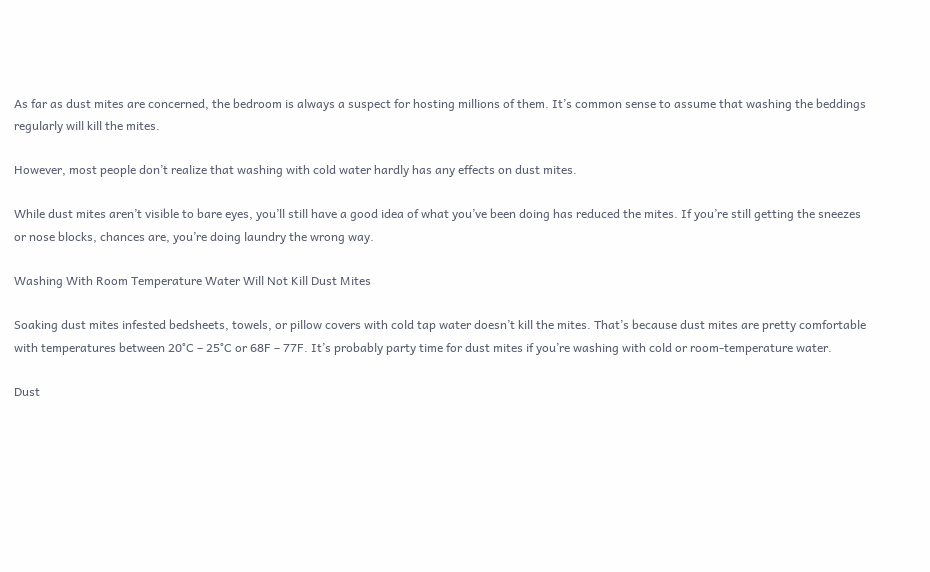As far as dust mites are concerned, the bedroom is always a suspect for hosting millions of them. It’s common sense to assume that washing the beddings regularly will kill the mites.

However, most people don’t realize that washing with cold water hardly has any effects on dust mites.

While dust mites aren’t visible to bare eyes, you’ll still have a good idea of what you’ve been doing has reduced the mites. If you’re still getting the sneezes or nose blocks, chances are, you’re doing laundry the wrong way.

Washing With Room Temperature Water Will Not Kill Dust Mites

Soaking dust mites infested bedsheets, towels, or pillow covers with cold tap water doesn’t kill the mites. That’s because dust mites are pretty comfortable with temperatures between 20°C – 25°C or 68F – 77F. It’s probably party time for dust mites if you’re washing with cold or room-temperature water.

Dust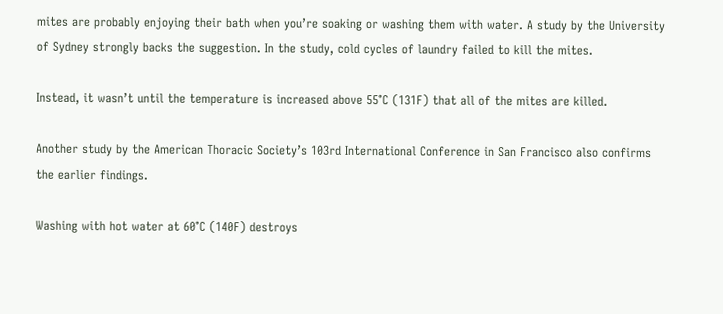mites are probably enjoying their bath when you’re soaking or washing them with water. A study by the University of Sydney strongly backs the suggestion. In the study, cold cycles of laundry failed to kill the mites.

Instead, it wasn’t until the temperature is increased above 55°C (131F) that all of the mites are killed.

Another study by the American Thoracic Society’s 103rd International Conference in San Francisco also confirms the earlier findings.

Washing with hot water at 60°C (140F) destroys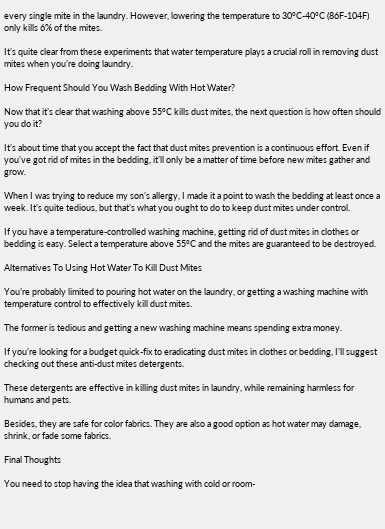every single mite in the laundry. However, lowering the temperature to 30°C-40°C (86F-104F) only kills 6% of the mites.

It’s quite clear from these experiments that water temperature plays a crucial roll in removing dust mites when you’re doing laundry.

How Frequent Should You Wash Bedding With Hot Water?

Now that it’s clear that washing above 55°C kills dust mites, the next question is how often should you do it?

It’s about time that you accept the fact that dust mites prevention is a continuous effort. Even if you’ve got rid of mites in the bedding, it’ll only be a matter of time before new mites gather and grow.

When I was trying to reduce my son’s allergy, I made it a point to wash the bedding at least once a week. It’s quite tedious, but that’s what you ought to do to keep dust mites under control.

If you have a temperature-controlled washing machine, getting rid of dust mites in clothes or bedding is easy. Select a temperature above 55°C and the mites are guaranteed to be destroyed.

Alternatives To Using Hot Water To Kill Dust Mites

You’re probably limited to pouring hot water on the laundry, or getting a washing machine with temperature control to effectively kill dust mites.

The former is tedious and getting a new washing machine means spending extra money.

If you’re looking for a budget quick-fix to eradicating dust mites in clothes or bedding, I’ll suggest checking out these anti-dust mites detergents.

These detergents are effective in killing dust mites in laundry, while remaining harmless for humans and pets.

Besides, they are safe for color fabrics. They are also a good option as hot water may damage, shrink, or fade some fabrics.

Final Thoughts

You need to stop having the idea that washing with cold or room-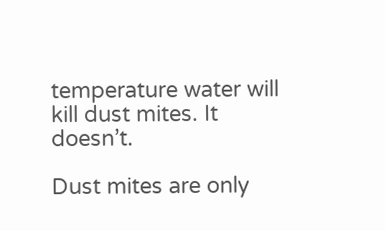temperature water will kill dust mites. It doesn’t.

Dust mites are only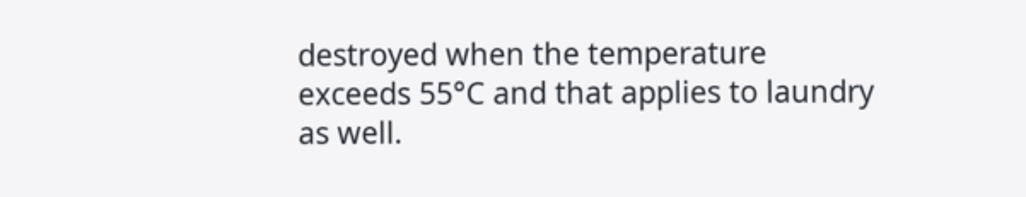destroyed when the temperature exceeds 55°C and that applies to laundry as well.